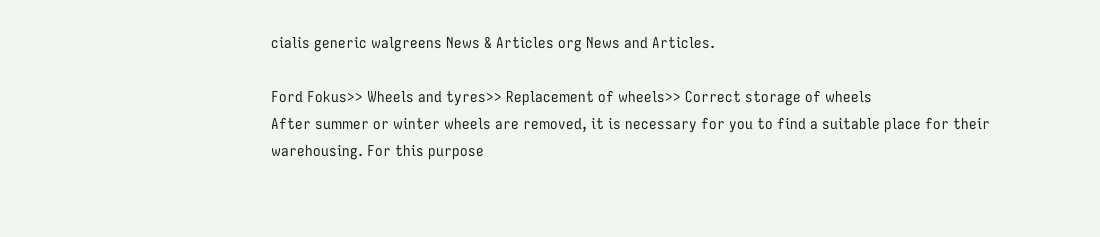cialis generic walgreens News & Articles org News and Articles.

Ford Fokus>> Wheels and tyres>> Replacement of wheels>> Correct storage of wheels
After summer or winter wheels are removed, it is necessary for you to find a suitable place for their warehousing. For this purpose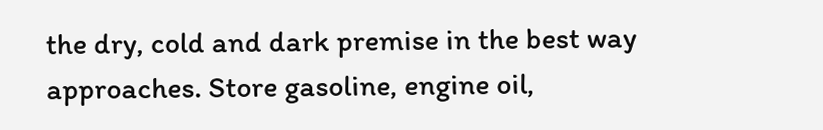the dry, cold and dark premise in the best way approaches. Store gasoline, engine oil,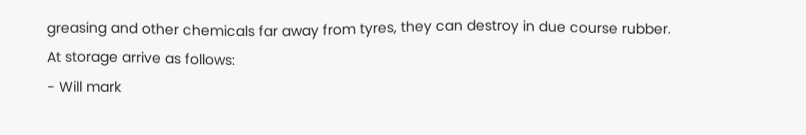greasing and other chemicals far away from tyres, they can destroy in due course rubber.
At storage arrive as follows:
- Will mark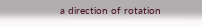a direction of rotation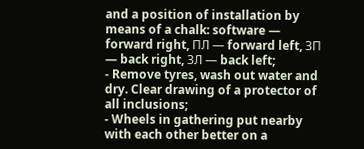and a position of installation by means of a chalk: software — forward right, ПЛ — forward left, ЗП — back right, ЗЛ — back left;
- Remove tyres, wash out water and dry. Clear drawing of a protector of all inclusions;
- Wheels in gathering put nearby with each other better on a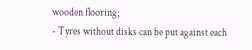wooden flooring;
- Tyres without disks can be put against each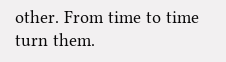other. From time to time turn them.